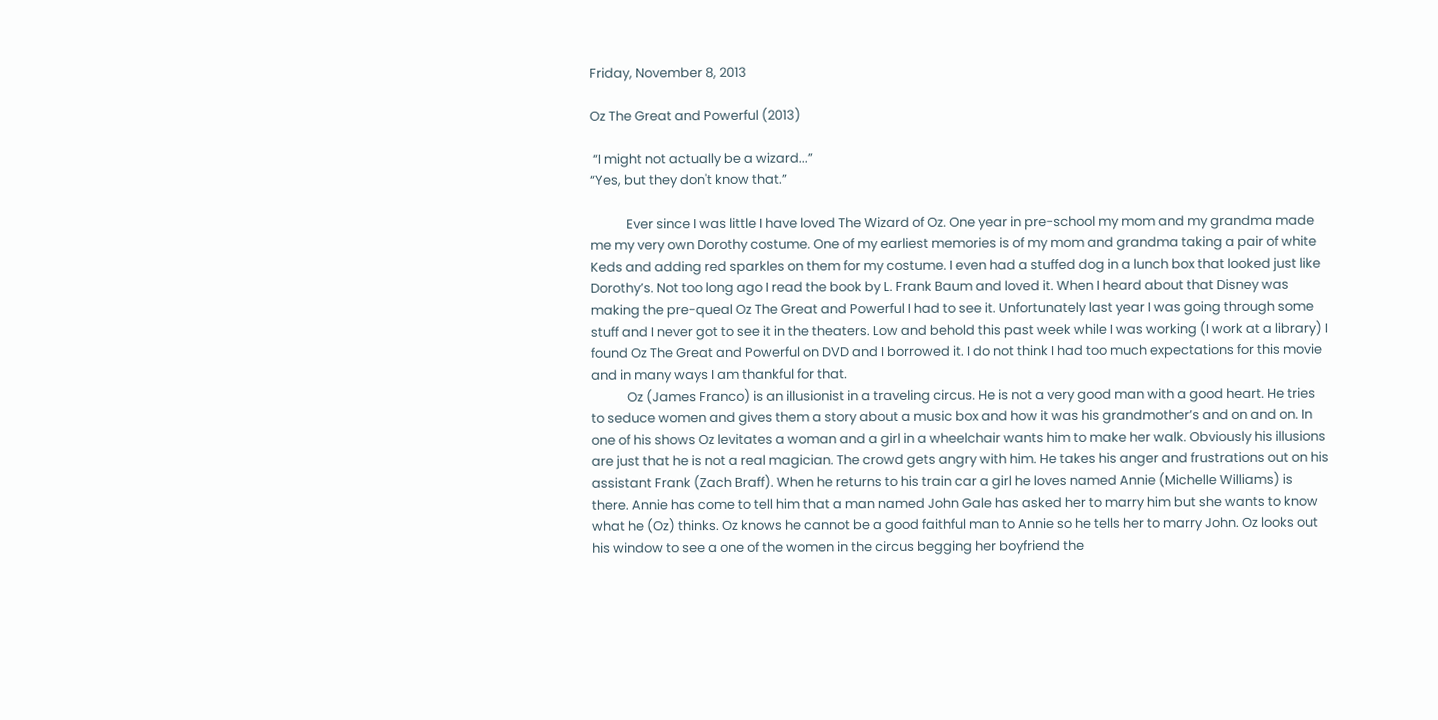Friday, November 8, 2013

Oz The Great and Powerful (2013)

 “I might not actually be a wizard...”
“Yes, but they don't know that.”

            Ever since I was little I have loved The Wizard of Oz. One year in pre-school my mom and my grandma made me my very own Dorothy costume. One of my earliest memories is of my mom and grandma taking a pair of white Keds and adding red sparkles on them for my costume. I even had a stuffed dog in a lunch box that looked just like Dorothy’s. Not too long ago I read the book by L. Frank Baum and loved it. When I heard about that Disney was making the pre-queal Oz The Great and Powerful I had to see it. Unfortunately last year I was going through some stuff and I never got to see it in the theaters. Low and behold this past week while I was working (I work at a library) I found Oz The Great and Powerful on DVD and I borrowed it. I do not think I had too much expectations for this movie and in many ways I am thankful for that.
            Oz (James Franco) is an illusionist in a traveling circus. He is not a very good man with a good heart. He tries to seduce women and gives them a story about a music box and how it was his grandmother’s and on and on. In one of his shows Oz levitates a woman and a girl in a wheelchair wants him to make her walk. Obviously his illusions are just that he is not a real magician. The crowd gets angry with him. He takes his anger and frustrations out on his assistant Frank (Zach Braff). When he returns to his train car a girl he loves named Annie (Michelle Williams) is there. Annie has come to tell him that a man named John Gale has asked her to marry him but she wants to know what he (Oz) thinks. Oz knows he cannot be a good faithful man to Annie so he tells her to marry John. Oz looks out his window to see a one of the women in the circus begging her boyfriend the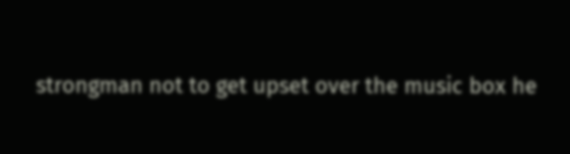strongman not to get upset over the music box he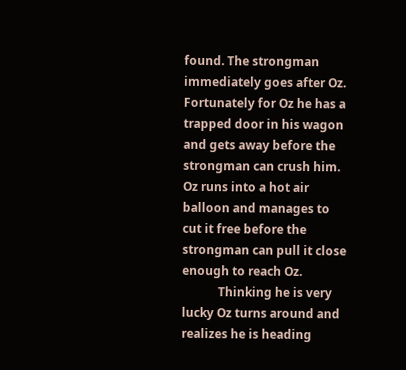found. The strongman immediately goes after Oz. Fortunately for Oz he has a trapped door in his wagon and gets away before the strongman can crush him. Oz runs into a hot air balloon and manages to cut it free before the strongman can pull it close enough to reach Oz.
            Thinking he is very lucky Oz turns around and realizes he is heading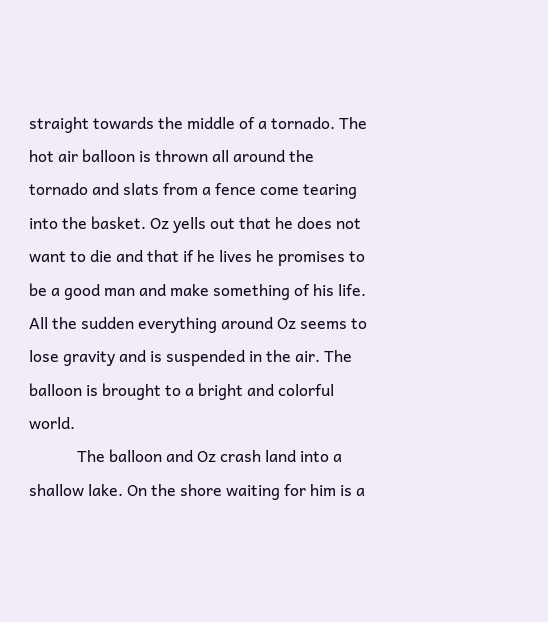straight towards the middle of a tornado. The hot air balloon is thrown all around the tornado and slats from a fence come tearing into the basket. Oz yells out that he does not want to die and that if he lives he promises to be a good man and make something of his life. All the sudden everything around Oz seems to lose gravity and is suspended in the air. The balloon is brought to a bright and colorful world.
            The balloon and Oz crash land into a shallow lake. On the shore waiting for him is a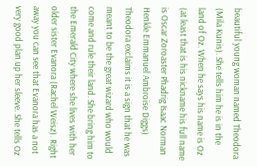beautiful young woman named Theodora (Mila Kunis). She tells him he is in the land of Oz. When he says his name is Oz (at least that is his nickname his full name is Oscar Zoroaster Phadrig Isaac Norman Henkle Emmanuel Ambroise Diggs) Theodora exclaims it is a sign that he was meant to be the great wizard who would come and rule their land. She bring him to the Emerald City where she lives with her older sister Evanora (Rachel Weisz). Right away you can see that Evanora has a not very good plan up her sleeve. She tells Oz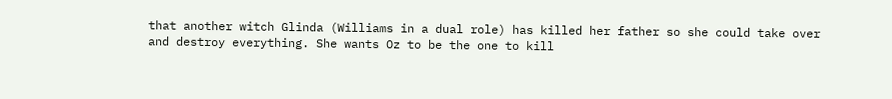that another witch Glinda (Williams in a dual role) has killed her father so she could take over and destroy everything. She wants Oz to be the one to kill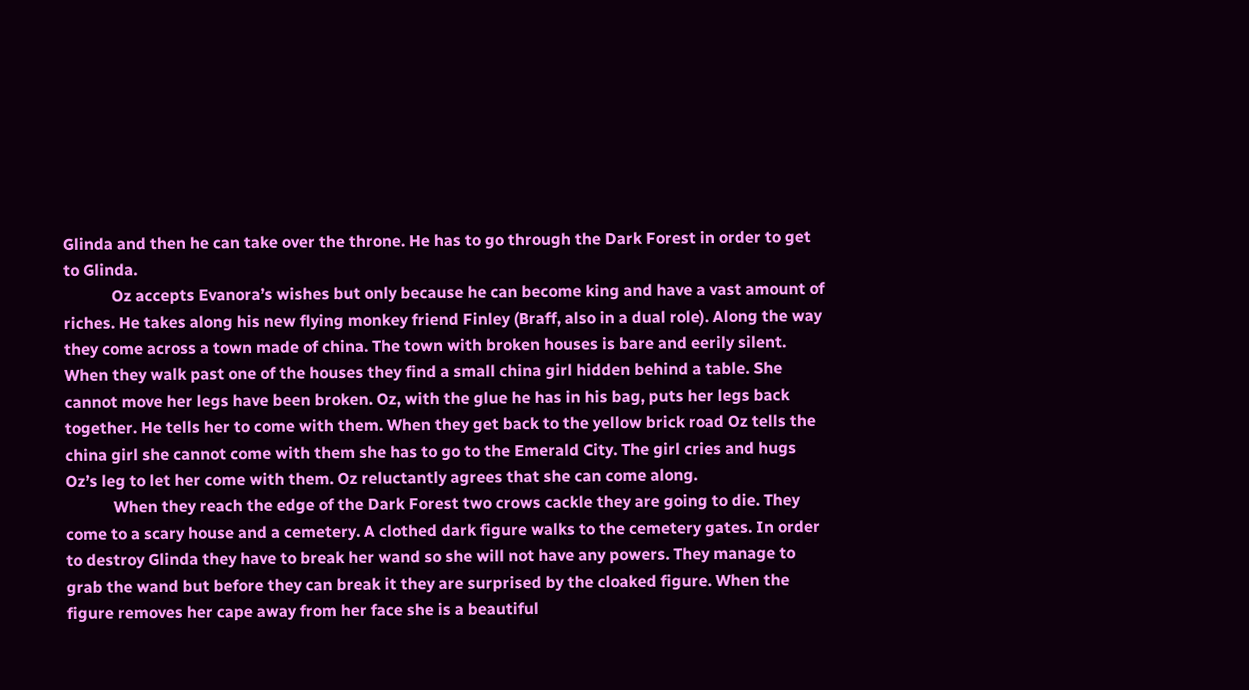Glinda and then he can take over the throne. He has to go through the Dark Forest in order to get to Glinda.
            Oz accepts Evanora’s wishes but only because he can become king and have a vast amount of riches. He takes along his new flying monkey friend Finley (Braff, also in a dual role). Along the way they come across a town made of china. The town with broken houses is bare and eerily silent. When they walk past one of the houses they find a small china girl hidden behind a table. She cannot move her legs have been broken. Oz, with the glue he has in his bag, puts her legs back together. He tells her to come with them. When they get back to the yellow brick road Oz tells the china girl she cannot come with them she has to go to the Emerald City. The girl cries and hugs Oz’s leg to let her come with them. Oz reluctantly agrees that she can come along.
            When they reach the edge of the Dark Forest two crows cackle they are going to die. They come to a scary house and a cemetery. A clothed dark figure walks to the cemetery gates. In order to destroy Glinda they have to break her wand so she will not have any powers. They manage to grab the wand but before they can break it they are surprised by the cloaked figure. When the figure removes her cape away from her face she is a beautiful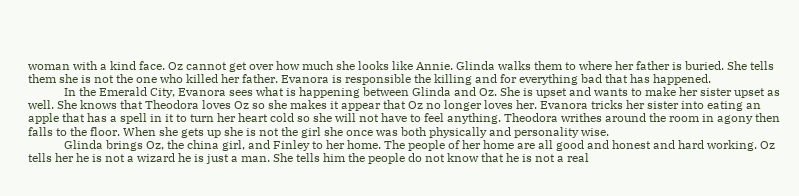woman with a kind face. Oz cannot get over how much she looks like Annie. Glinda walks them to where her father is buried. She tells them she is not the one who killed her father. Evanora is responsible the killing and for everything bad that has happened.
            In the Emerald City, Evanora sees what is happening between Glinda and Oz. She is upset and wants to make her sister upset as well. She knows that Theodora loves Oz so she makes it appear that Oz no longer loves her. Evanora tricks her sister into eating an apple that has a spell in it to turn her heart cold so she will not have to feel anything. Theodora writhes around the room in agony then falls to the floor. When she gets up she is not the girl she once was both physically and personality wise.
            Glinda brings Oz, the china girl, and Finley to her home. The people of her home are all good and honest and hard working. Oz tells her he is not a wizard he is just a man. She tells him the people do not know that he is not a real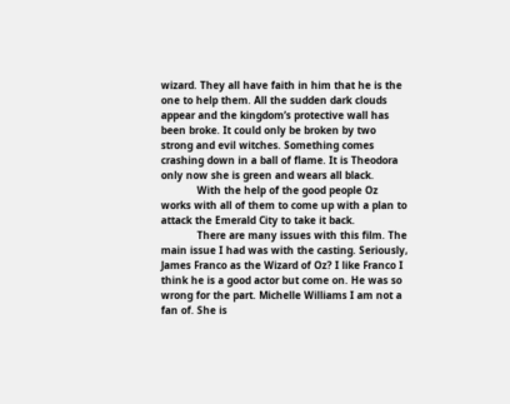wizard. They all have faith in him that he is the one to help them. All the sudden dark clouds appear and the kingdom’s protective wall has been broke. It could only be broken by two strong and evil witches. Something comes crashing down in a ball of flame. It is Theodora only now she is green and wears all black.
            With the help of the good people Oz works with all of them to come up with a plan to attack the Emerald City to take it back.
            There are many issues with this film. The main issue I had was with the casting. Seriously, James Franco as the Wizard of Oz? I like Franco I think he is a good actor but come on. He was so wrong for the part. Michelle Williams I am not a fan of. She is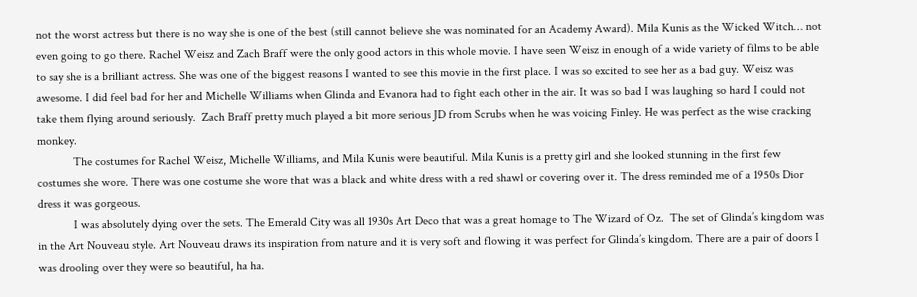not the worst actress but there is no way she is one of the best (still cannot believe she was nominated for an Academy Award). Mila Kunis as the Wicked Witch… not even going to go there. Rachel Weisz and Zach Braff were the only good actors in this whole movie. I have seen Weisz in enough of a wide variety of films to be able to say she is a brilliant actress. She was one of the biggest reasons I wanted to see this movie in the first place. I was so excited to see her as a bad guy. Weisz was awesome. I did feel bad for her and Michelle Williams when Glinda and Evanora had to fight each other in the air. It was so bad I was laughing so hard I could not take them flying around seriously.  Zach Braff pretty much played a bit more serious JD from Scrubs when he was voicing Finley. He was perfect as the wise cracking monkey.
            The costumes for Rachel Weisz, Michelle Williams, and Mila Kunis were beautiful. Mila Kunis is a pretty girl and she looked stunning in the first few costumes she wore. There was one costume she wore that was a black and white dress with a red shawl or covering over it. The dress reminded me of a 1950s Dior dress it was gorgeous.
            I was absolutely dying over the sets. The Emerald City was all 1930s Art Deco that was a great homage to The Wizard of Oz.  The set of Glinda’s kingdom was in the Art Nouveau style. Art Nouveau draws its inspiration from nature and it is very soft and flowing it was perfect for Glinda’s kingdom. There are a pair of doors I was drooling over they were so beautiful, ha ha.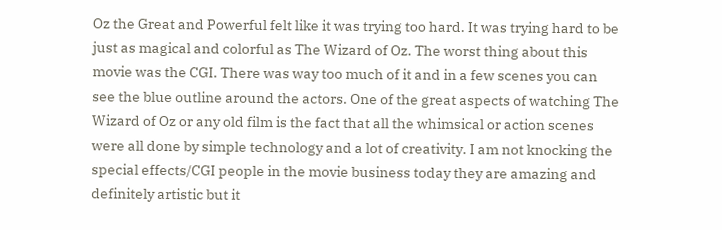Oz the Great and Powerful felt like it was trying too hard. It was trying hard to be just as magical and colorful as The Wizard of Oz. The worst thing about this movie was the CGI. There was way too much of it and in a few scenes you can see the blue outline around the actors. One of the great aspects of watching The Wizard of Oz or any old film is the fact that all the whimsical or action scenes were all done by simple technology and a lot of creativity. I am not knocking the special effects/CGI people in the movie business today they are amazing and definitely artistic but it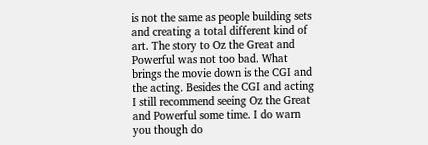is not the same as people building sets and creating a total different kind of art. The story to Oz the Great and Powerful was not too bad. What brings the movie down is the CGI and the acting. Besides the CGI and acting I still recommend seeing Oz the Great and Powerful some time. I do warn you though do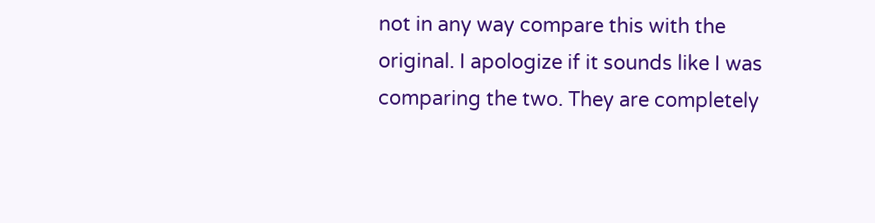not in any way compare this with the original. I apologize if it sounds like I was comparing the two. They are completely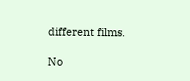different films.

No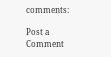comments:

Post a Comment